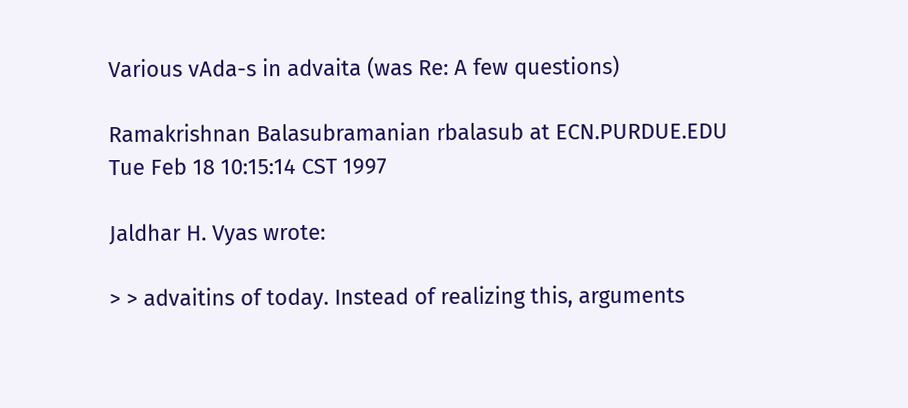Various vAda-s in advaita (was Re: A few questions)

Ramakrishnan Balasubramanian rbalasub at ECN.PURDUE.EDU
Tue Feb 18 10:15:14 CST 1997

Jaldhar H. Vyas wrote:

> > advaitins of today. Instead of realizing this, arguments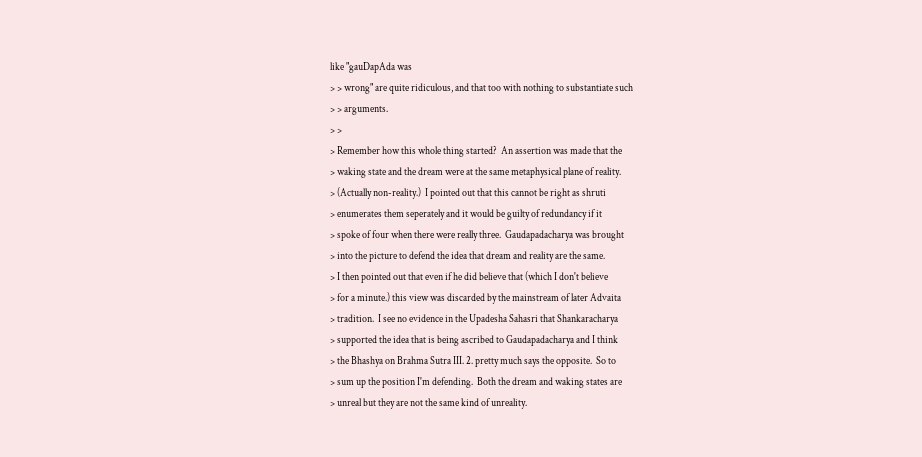like "gauDapAda was
> > wrong" are quite ridiculous, and that too with nothing to substantiate such
> > arguments.
> >
> Remember how this whole thing started?  An assertion was made that the
> waking state and the dream were at the same metaphysical plane of reality.
> (Actually non-reality.)  I pointed out that this cannot be right as shruti
> enumerates them seperately and it would be guilty of redundancy if it
> spoke of four when there were really three.  Gaudapadacharya was brought
> into the picture to defend the idea that dream and reality are the same.
> I then pointed out that even if he did believe that (which I don't believe
> for a minute.) this view was discarded by the mainstream of later Advaita
> tradition.  I see no evidence in the Upadesha Sahasri that Shankaracharya
> supported the idea that is being ascribed to Gaudapadacharya and I think
> the Bhashya on Brahma Sutra III. 2. pretty much says the opposite.  So to
> sum up the position I'm defending.  Both the dream and waking states are
> unreal but they are not the same kind of unreality.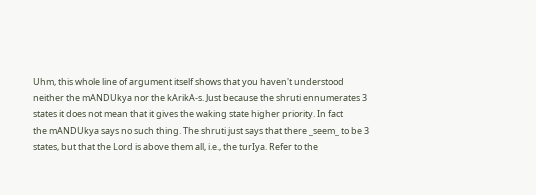Uhm, this whole line of argument itself shows that you haven't understood
neither the mANDUkya nor the kArikA-s. Just because the shruti ennumerates 3
states it does not mean that it gives the waking state higher priority. In fact
the mANDUkya says no such thing. The shruti just says that there _seem_ to be 3
states, but that the Lord is above them all, i.e., the turIya. Refer to the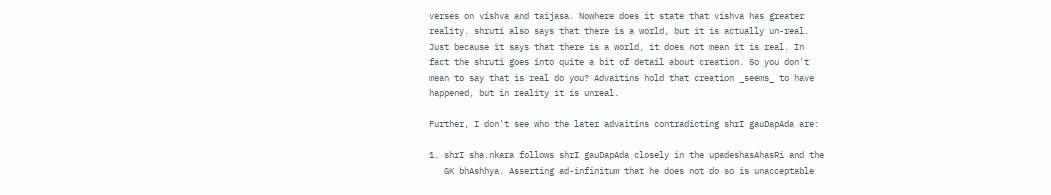verses on vishva and taijasa. Nowhere does it state that vishva has greater
reality. shruti also says that there is a world, but it is actually un-real.
Just because it says that there is a world, it does not mean it is real. In
fact the shruti goes into quite a bit of detail about creation. So you don't
mean to say that is real do you? Advaitins hold that creation _seems_ to have
happened, but in reality it is unreal.

Further, I don't see who the later advaitins contradicting shrI gauDapAda are:

1. shrI sha.nkara follows shrI gauDapAda closely in the upadeshasAhasRi and the
   GK bhAshhya. Asserting ad-infinitum that he does not do so is unacceptable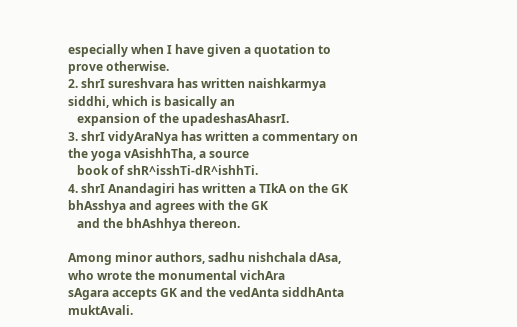especially when I have given a quotation to prove otherwise.
2. shrI sureshvara has written naishkarmya siddhi, which is basically an
   expansion of the upadeshasAhasrI.
3. shrI vidyAraNya has written a commentary on the yoga vAsishhTha, a source
   book of shR^isshTi-dR^ishhTi.
4. shrI Anandagiri has written a TIkA on the GK bhAsshya and agrees with the GK
   and the bhAshhya thereon.

Among minor authors, sadhu nishchala dAsa, who wrote the monumental vichAra
sAgara accepts GK and the vedAnta siddhAnta muktAvali.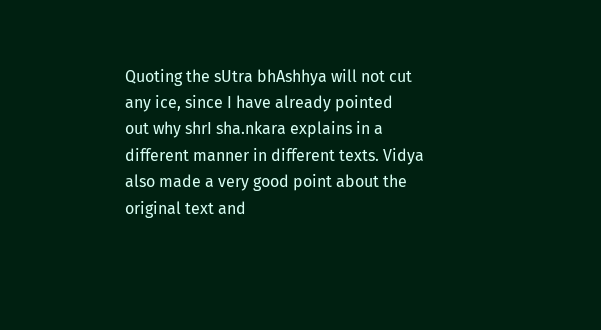Quoting the sUtra bhAshhya will not cut any ice, since I have already pointed
out why shrI sha.nkara explains in a different manner in different texts. Vidya
also made a very good point about the original text and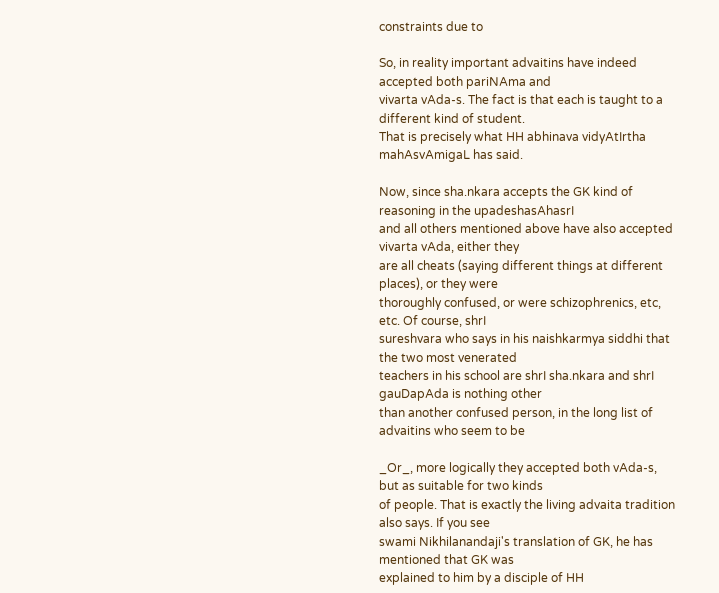constraints due to

So, in reality important advaitins have indeed accepted both pariNAma and
vivarta vAda-s. The fact is that each is taught to a different kind of student.
That is precisely what HH abhinava vidyAtIrtha mahAsvAmigaL has said.

Now, since sha.nkara accepts the GK kind of reasoning in the upadeshasAhasrI
and all others mentioned above have also accepted vivarta vAda, either they
are all cheats (saying different things at different places), or they were
thoroughly confused, or were schizophrenics, etc, etc. Of course, shrI
sureshvara who says in his naishkarmya siddhi that the two most venerated
teachers in his school are shrI sha.nkara and shrI gauDapAda is nothing other
than another confused person, in the long list of advaitins who seem to be

_Or_, more logically they accepted both vAda-s, but as suitable for two kinds
of people. That is exactly the living advaita tradition also says. If you see
swami Nikhilanandaji's translation of GK, he has mentioned that GK was
explained to him by a disciple of HH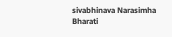sivabhinava Narasimha Bharati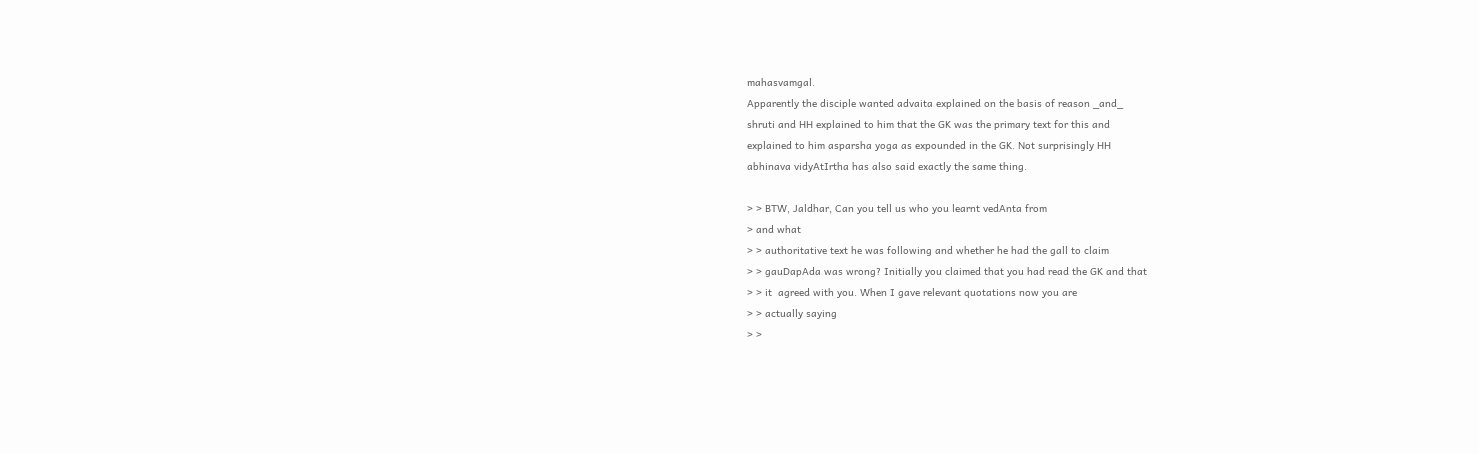mahasvamgal.
Apparently the disciple wanted advaita explained on the basis of reason _and_
shruti and HH explained to him that the GK was the primary text for this and
explained to him asparsha yoga as expounded in the GK. Not surprisingly HH
abhinava vidyAtIrtha has also said exactly the same thing.

> > BTW, Jaldhar, Can you tell us who you learnt vedAnta from
> and what
> > authoritative text he was following and whether he had the gall to claim
> > gauDapAda was wrong? Initially you claimed that you had read the GK and that
> > it  agreed with you. When I gave relevant quotations now you are
> > actually saying
> >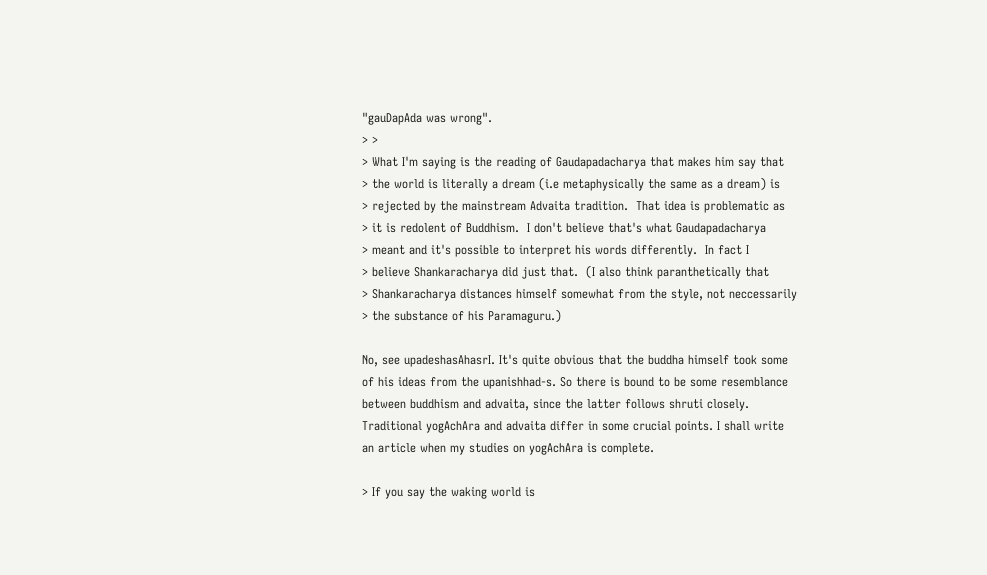"gauDapAda was wrong".
> >
> What I'm saying is the reading of Gaudapadacharya that makes him say that
> the world is literally a dream (i.e metaphysically the same as a dream) is
> rejected by the mainstream Advaita tradition.  That idea is problematic as
> it is redolent of Buddhism.  I don't believe that's what Gaudapadacharya
> meant and it's possible to interpret his words differently.  In fact I
> believe Shankaracharya did just that.  (I also think paranthetically that
> Shankaracharya distances himself somewhat from the style, not neccessarily
> the substance of his Paramaguru.)

No, see upadeshasAhasrI. It's quite obvious that the buddha himself took some
of his ideas from the upanishhad-s. So there is bound to be some resemblance
between buddhism and advaita, since the latter follows shruti closely.
Traditional yogAchAra and advaita differ in some crucial points. I shall write
an article when my studies on yogAchAra is complete.

> If you say the waking world is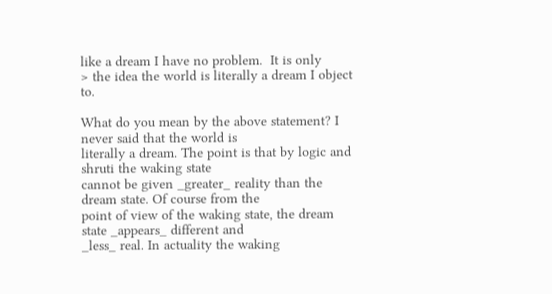like a dream I have no problem.  It is only
> the idea the world is literally a dream I object to.

What do you mean by the above statement? I never said that the world is
literally a dream. The point is that by logic and shruti the waking state
cannot be given _greater_ reality than the dream state. Of course from the
point of view of the waking state, the dream state _appears_ different and
_less_ real. In actuality the waking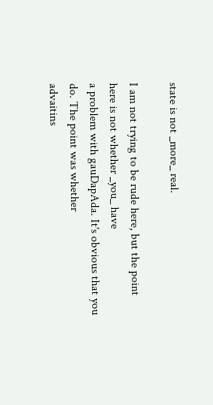state is not _more_ real.

I am not trying to be rude here, but the point here is not whether _you_ have
a problem with gauDapAda. It's obvious that you do. The point was whether
advaitins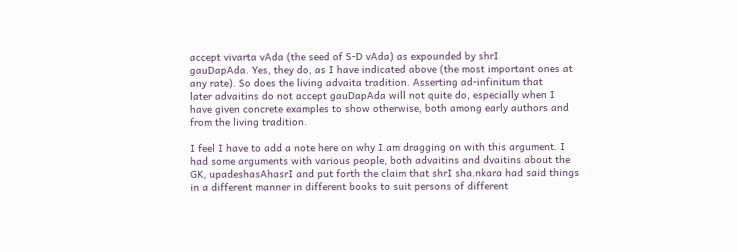accept vivarta vAda (the seed of S-D vAda) as expounded by shrI
gauDapAda. Yes, they do, as I have indicated above (the most important ones at
any rate). So does the living advaita tradition. Asserting ad-infinitum that
later advaitins do not accept gauDapAda will not quite do, especially when I
have given concrete examples to show otherwise, both among early authors and
from the living tradition.

I feel I have to add a note here on why I am dragging on with this argument. I
had some arguments with various people, both advaitins and dvaitins about the
GK, upadeshasAhasrI and put forth the claim that shrI sha.nkara had said things
in a different manner in different books to suit persons of different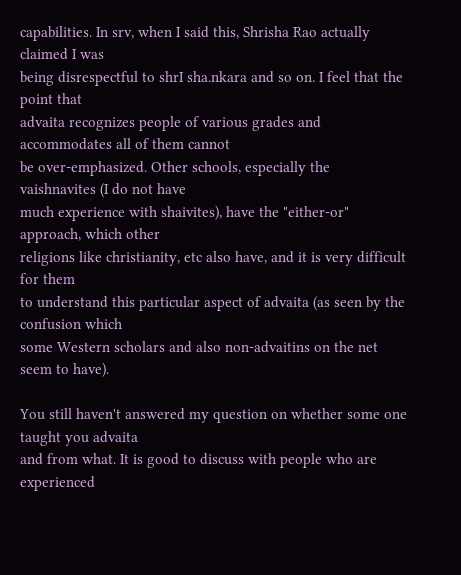capabilities. In srv, when I said this, Shrisha Rao actually claimed I was
being disrespectful to shrI sha.nkara and so on. I feel that the point that
advaita recognizes people of various grades and accommodates all of them cannot
be over-emphasized. Other schools, especially the vaishnavites (I do not have
much experience with shaivites), have the "either-or" approach, which other
religions like christianity, etc also have, and it is very difficult for them
to understand this particular aspect of advaita (as seen by the confusion which
some Western scholars and also non-advaitins on the net seem to have).

You still haven't answered my question on whether some one taught you advaita
and from what. It is good to discuss with people who are experienced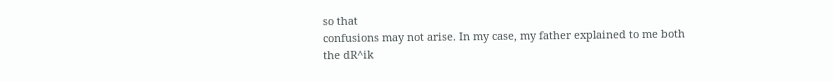so that
confusions may not arise. In my case, my father explained to me both the dR^ik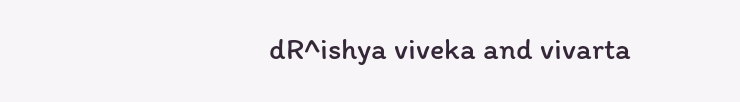dR^ishya viveka and vivarta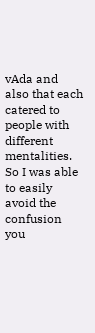vAda and also that each catered to people with
different mentalities. So I was able to easily avoid the confusion you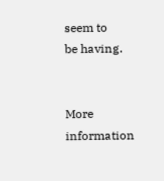seem to
be having.


More information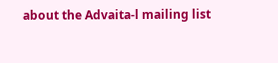about the Advaita-l mailing list